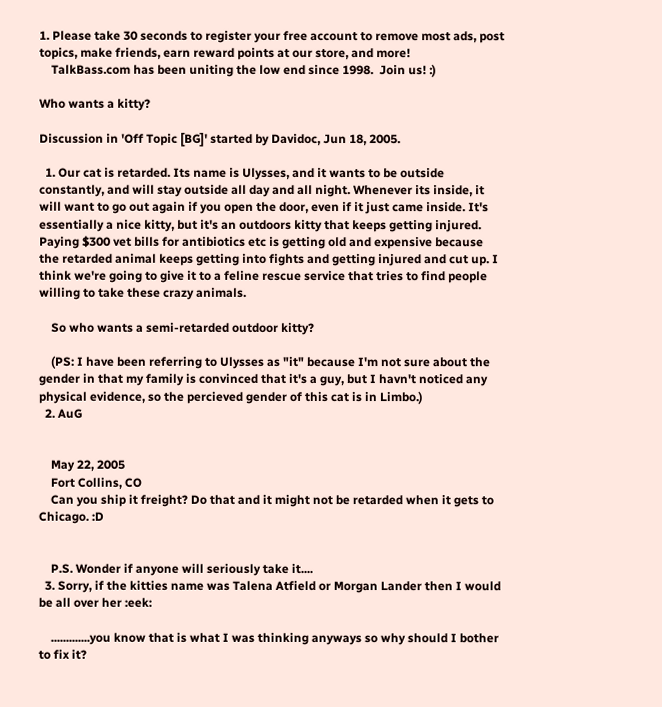1. Please take 30 seconds to register your free account to remove most ads, post topics, make friends, earn reward points at our store, and more!
    TalkBass.com has been uniting the low end since 1998.  Join us! :)

Who wants a kitty?

Discussion in 'Off Topic [BG]' started by Davidoc, Jun 18, 2005.

  1. Our cat is retarded. Its name is Ulysses, and it wants to be outside constantly, and will stay outside all day and all night. Whenever its inside, it will want to go out again if you open the door, even if it just came inside. It's essentially a nice kitty, but it's an outdoors kitty that keeps getting injured. Paying $300 vet bills for antibiotics etc is getting old and expensive because the retarded animal keeps getting into fights and getting injured and cut up. I think we're going to give it to a feline rescue service that tries to find people willing to take these crazy animals.

    So who wants a semi-retarded outdoor kitty?

    (PS: I have been referring to Ulysses as "it" because I'm not sure about the gender in that my family is convinced that it's a guy, but I havn't noticed any physical evidence, so the percieved gender of this cat is in Limbo.)
  2. AuG


    May 22, 2005
    Fort Collins, CO
    Can you ship it freight? Do that and it might not be retarded when it gets to Chicago. :D


    P.S. Wonder if anyone will seriously take it....
  3. Sorry, if the kitties name was Talena Atfield or Morgan Lander then I would be all over her :eek:

    .............you know that is what I was thinking anyways so why should I bother to fix it?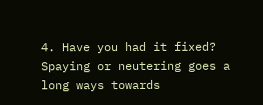4. Have you had it fixed? Spaying or neutering goes a long ways towards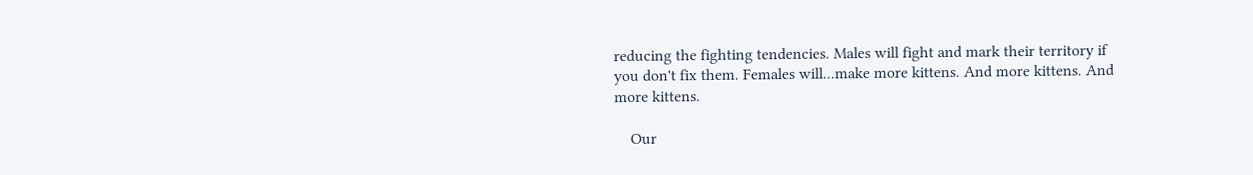reducing the fighting tendencies. Males will fight and mark their territory if you don't fix them. Females will...make more kittens. And more kittens. And more kittens.

    Our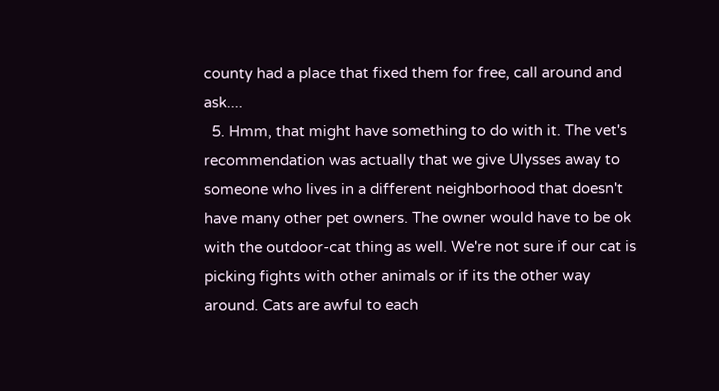county had a place that fixed them for free, call around and ask....
  5. Hmm, that might have something to do with it. The vet's recommendation was actually that we give Ulysses away to someone who lives in a different neighborhood that doesn't have many other pet owners. The owner would have to be ok with the outdoor-cat thing as well. We're not sure if our cat is picking fights with other animals or if its the other way around. Cats are awful to each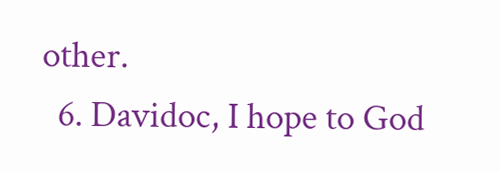other.
  6. Davidoc, I hope to God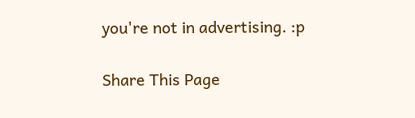you're not in advertising. :p

Share This Page